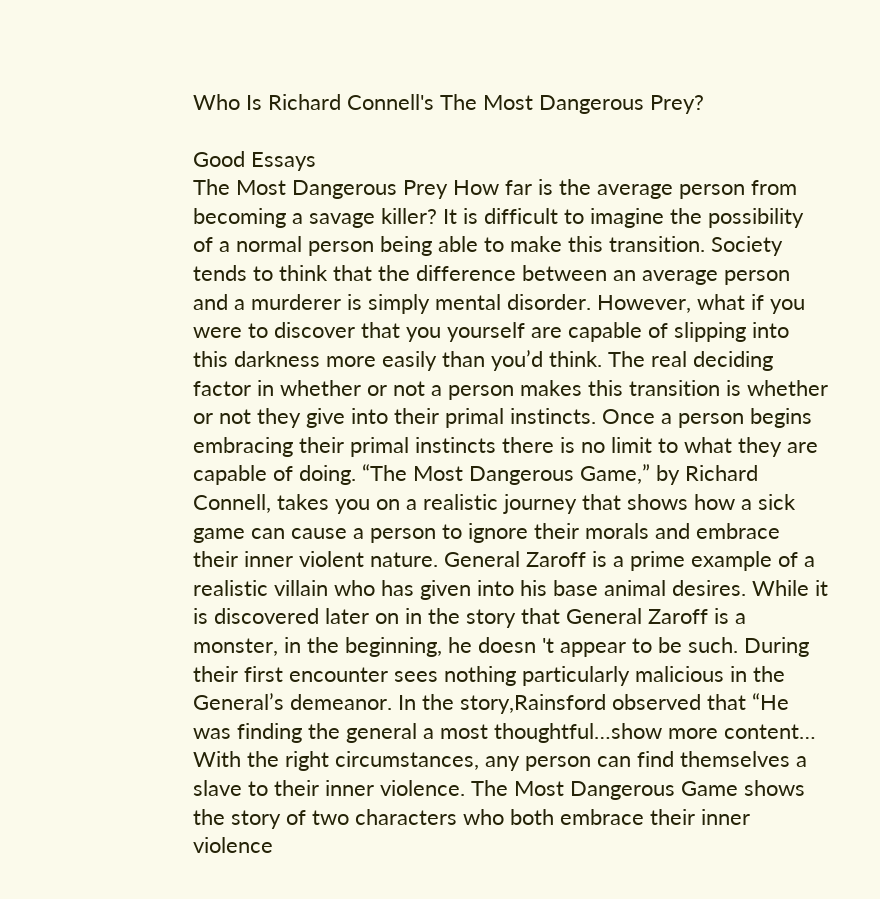Who Is Richard Connell's The Most Dangerous Prey?

Good Essays
The Most Dangerous Prey How far is the average person from becoming a savage killer? It is difficult to imagine the possibility of a normal person being able to make this transition. Society tends to think that the difference between an average person and a murderer is simply mental disorder. However, what if you were to discover that you yourself are capable of slipping into this darkness more easily than you’d think. The real deciding factor in whether or not a person makes this transition is whether or not they give into their primal instincts. Once a person begins embracing their primal instincts there is no limit to what they are capable of doing. “The Most Dangerous Game,” by Richard Connell, takes you on a realistic journey that shows how a sick game can cause a person to ignore their morals and embrace their inner violent nature. General Zaroff is a prime example of a realistic villain who has given into his base animal desires. While it is discovered later on in the story that General Zaroff is a monster, in the beginning, he doesn 't appear to be such. During their first encounter sees nothing particularly malicious in the General’s demeanor. In the story,Rainsford observed that “He was finding the general a most thoughtful…show more content…
With the right circumstances, any person can find themselves a slave to their inner violence. The Most Dangerous Game shows the story of two characters who both embrace their inner violence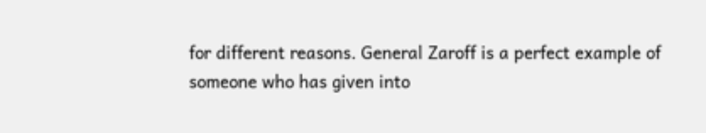for different reasons. General Zaroff is a perfect example of someone who has given into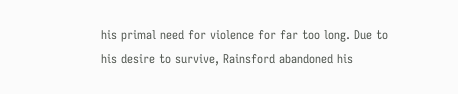his primal need for violence for far too long. Due to his desire to survive, Rainsford abandoned his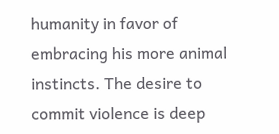humanity in favor of embracing his more animal instincts. The desire to commit violence is deep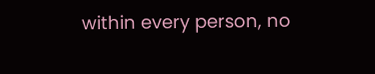within every person, no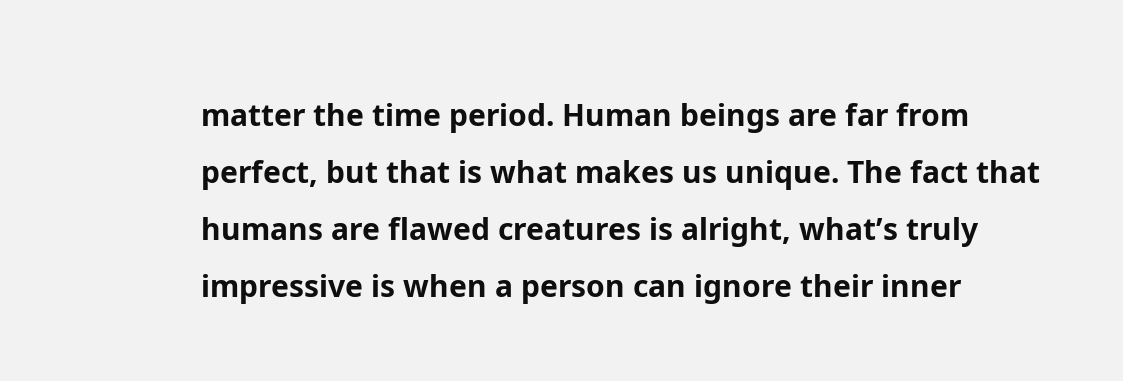matter the time period. Human beings are far from perfect, but that is what makes us unique. The fact that humans are flawed creatures is alright, what’s truly impressive is when a person can ignore their inner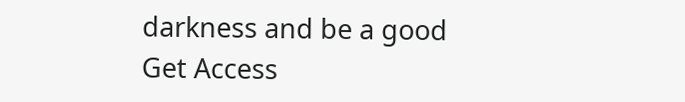darkness and be a good
Get Access